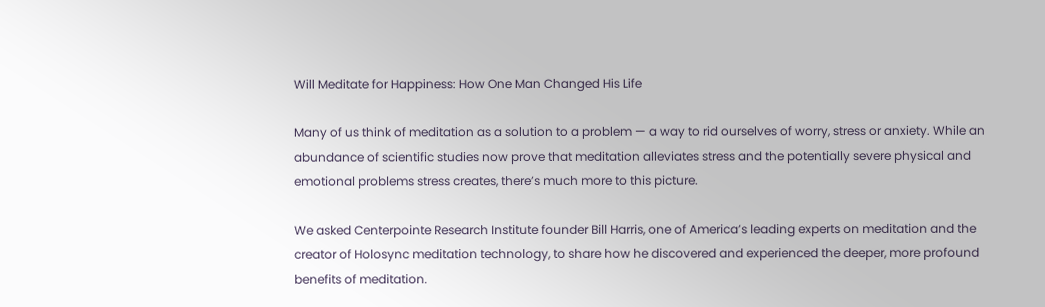Will Meditate for Happiness: How One Man Changed His Life

Many of us think of meditation as a solution to a problem — a way to rid ourselves of worry, stress or anxiety. While an abundance of scientific studies now prove that meditation alleviates stress and the potentially severe physical and emotional problems stress creates, there’s much more to this picture.

We asked Centerpointe Research Institute founder Bill Harris, one of America’s leading experts on meditation and the creator of Holosync meditation technology, to share how he discovered and experienced the deeper, more profound benefits of meditation.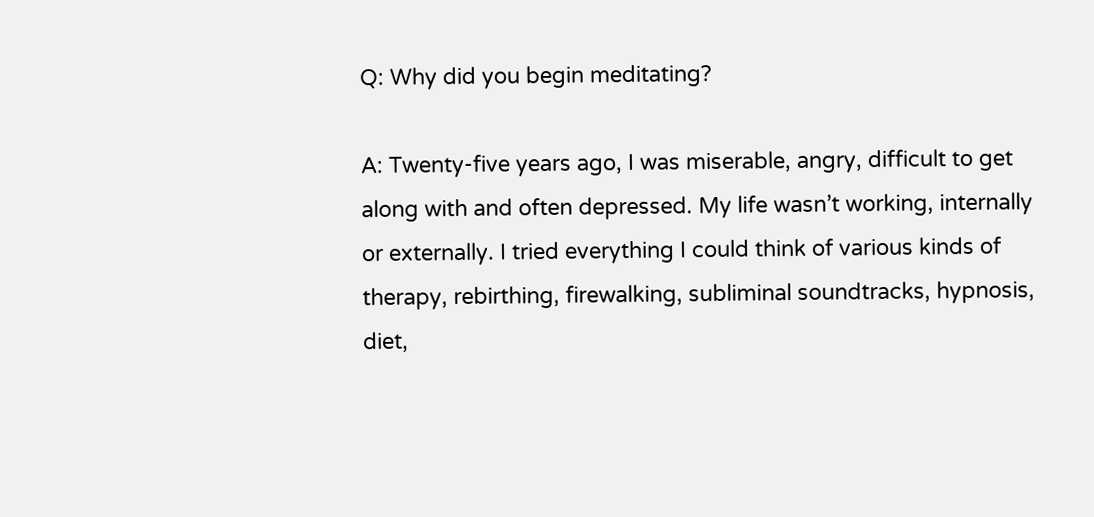Q: Why did you begin meditating?

A: Twenty-five years ago, I was miserable, angry, difficult to get along with and often depressed. My life wasn’t working, internally or externally. I tried everything I could think of various kinds of therapy, rebirthing, firewalking, subliminal soundtracks, hypnosis, diet,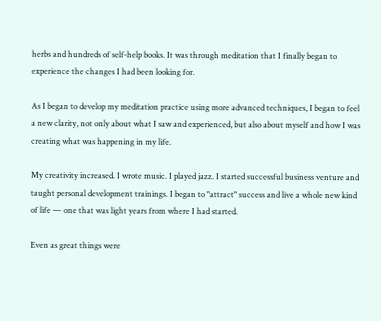herbs and hundreds of self-help books. It was through meditation that I finally began to experience the changes I had been looking for.

As I began to develop my meditation practice using more advanced techniques, I began to feel a new clarity, not only about what I saw and experienced, but also about myself and how I was creating what was happening in my life.

My creativity increased. I wrote music. I played jazz. I started successful business venture and taught personal development trainings. I began to "attract" success and live a whole new kind of life — one that was light years from where I had started.

Even as great things were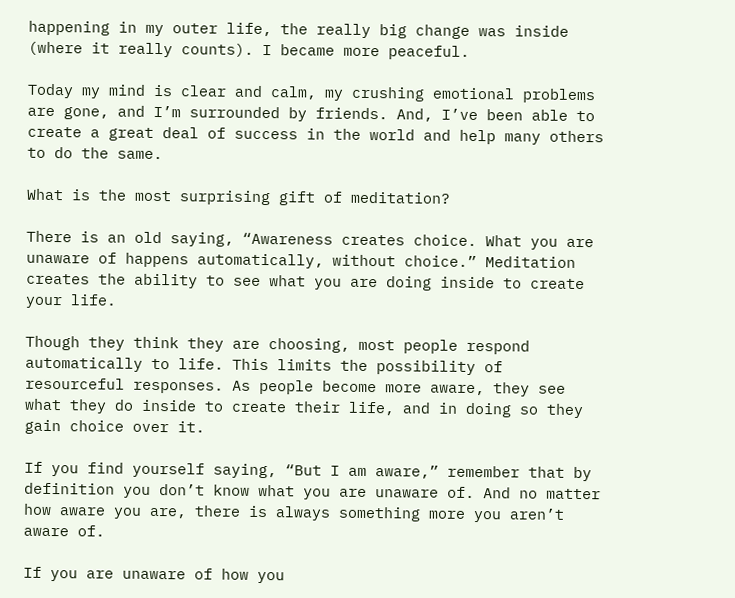happening in my outer life, the really big change was inside (where it really counts). I became more peaceful.

Today my mind is clear and calm, my crushing emotional problems are gone, and I’m surrounded by friends. And, I’ve been able to create a great deal of success in the world and help many others to do the same.

What is the most surprising gift of meditation?

There is an old saying, “Awareness creates choice. What you are unaware of happens automatically, without choice.” Meditation creates the ability to see what you are doing inside to create your life.

Though they think they are choosing, most people respond automatically to life. This limits the possibility of resourceful responses. As people become more aware, they see what they do inside to create their life, and in doing so they gain choice over it.

If you find yourself saying, “But I am aware,” remember that by definition you don’t know what you are unaware of. And no matter how aware you are, there is always something more you aren’t aware of.

If you are unaware of how you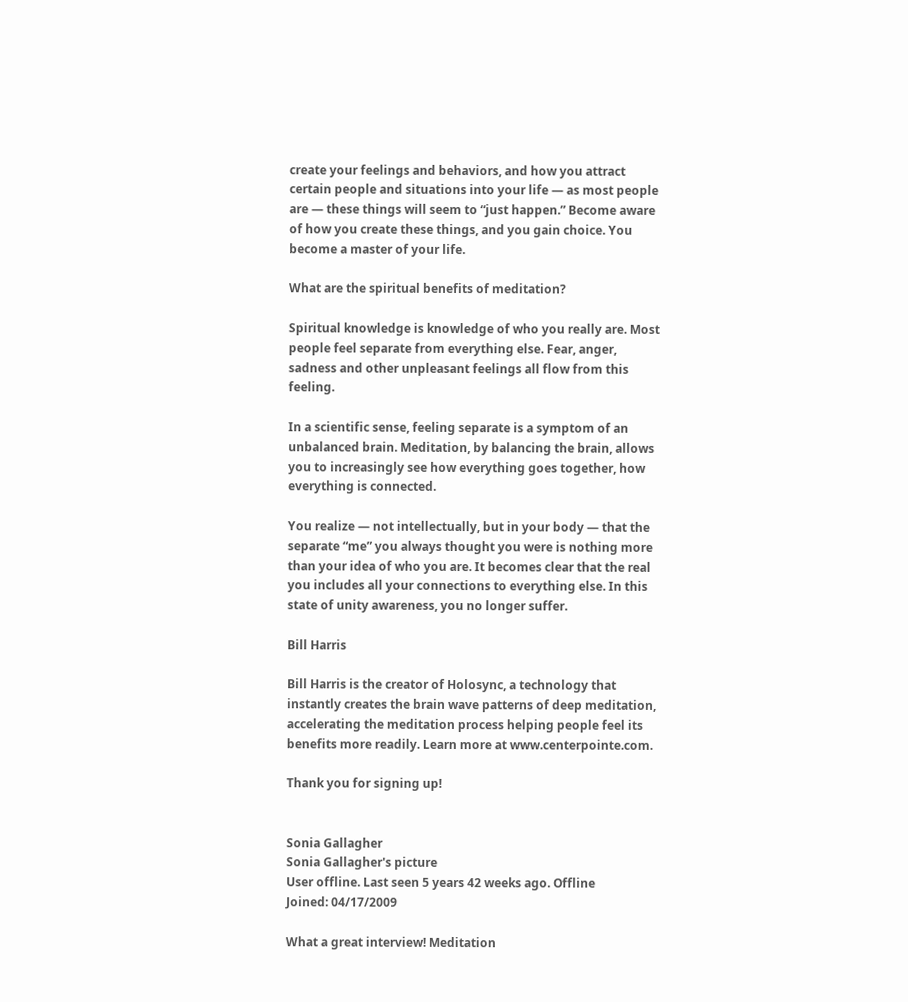create your feelings and behaviors, and how you attract certain people and situations into your life — as most people are — these things will seem to “just happen.” Become aware of how you create these things, and you gain choice. You become a master of your life.

What are the spiritual benefits of meditation?

Spiritual knowledge is knowledge of who you really are. Most people feel separate from everything else. Fear, anger, sadness and other unpleasant feelings all flow from this feeling.

In a scientific sense, feeling separate is a symptom of an unbalanced brain. Meditation, by balancing the brain, allows you to increasingly see how everything goes together, how everything is connected.

You realize — not intellectually, but in your body — that the separate “me” you always thought you were is nothing more than your idea of who you are. It becomes clear that the real you includes all your connections to everything else. In this state of unity awareness, you no longer suffer.

Bill Harris

Bill Harris is the creator of Holosync, a technology that instantly creates the brain wave patterns of deep meditation, accelerating the meditation process helping people feel its benefits more readily. Learn more at www.centerpointe.com.

Thank you for signing up!


Sonia Gallagher
Sonia Gallagher's picture
User offline. Last seen 5 years 42 weeks ago. Offline
Joined: 04/17/2009

What a great interview! Meditation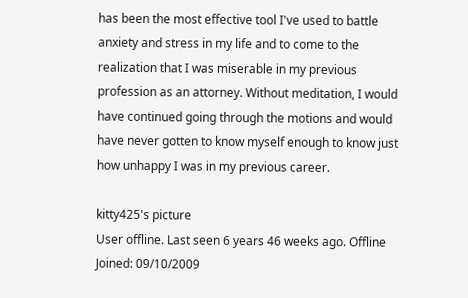has been the most effective tool I've used to battle anxiety and stress in my life and to come to the realization that I was miserable in my previous profession as an attorney. Without meditation, I would have continued going through the motions and would have never gotten to know myself enough to know just how unhappy I was in my previous career.

kitty425's picture
User offline. Last seen 6 years 46 weeks ago. Offline
Joined: 09/10/2009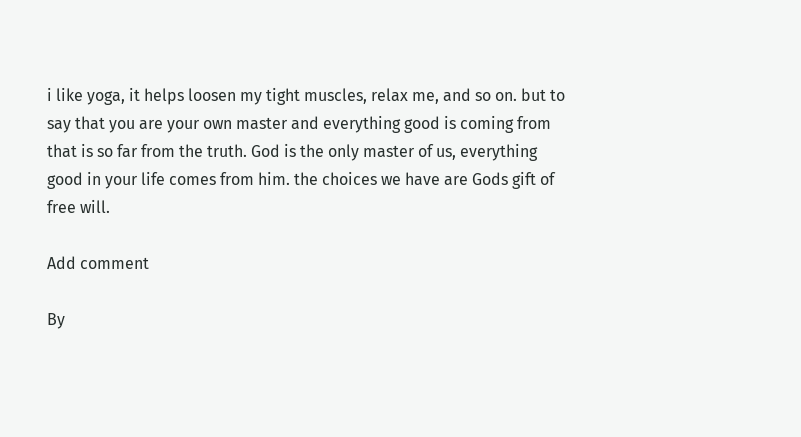i like yoga, it helps loosen my tight muscles, relax me, and so on. but to say that you are your own master and everything good is coming from that is so far from the truth. God is the only master of us, everything good in your life comes from him. the choices we have are Gods gift of free will.

Add comment

By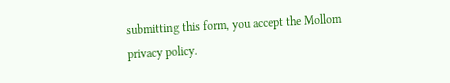submitting this form, you accept the Mollom privacy policy.